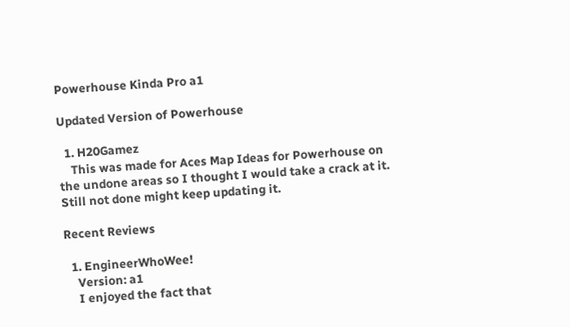Powerhouse Kinda Pro a1

Updated Version of Powerhouse

  1. H20Gamez
    This was made for Aces Map Ideas for Powerhouse on the undone areas so I thought I would take a crack at it. Still not done might keep updating it.

Recent Reviews

  1. EngineerWhoWee!
    Version: a1
    I enjoyed the fact that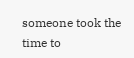someone took the time to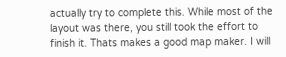actually try to complete this. While most of the layout was there, you still took the effort to finish it. Thats makes a good map maker. I will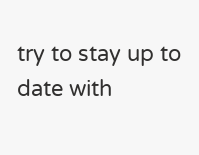try to stay up to date with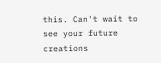this. Can't wait to see your future creations